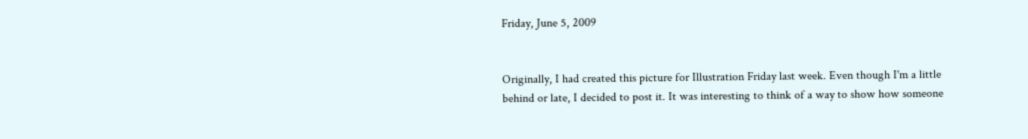Friday, June 5, 2009


Originally, I had created this picture for Illustration Friday last week. Even though I'm a little behind or late, I decided to post it. It was interesting to think of a way to show how someone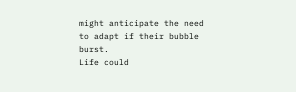might anticipate the need to adapt if their bubble burst.
Life could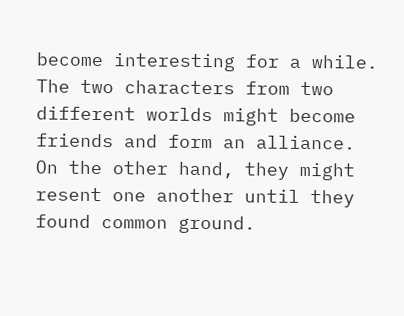become interesting for a while. The two characters from two different worlds might become friends and form an alliance. On the other hand, they might resent one another until they found common ground.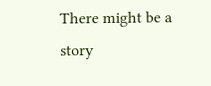There might be a story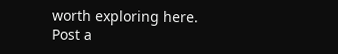worth exploring here.
Post a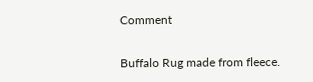Comment

Buffalo Rug made from fleece.